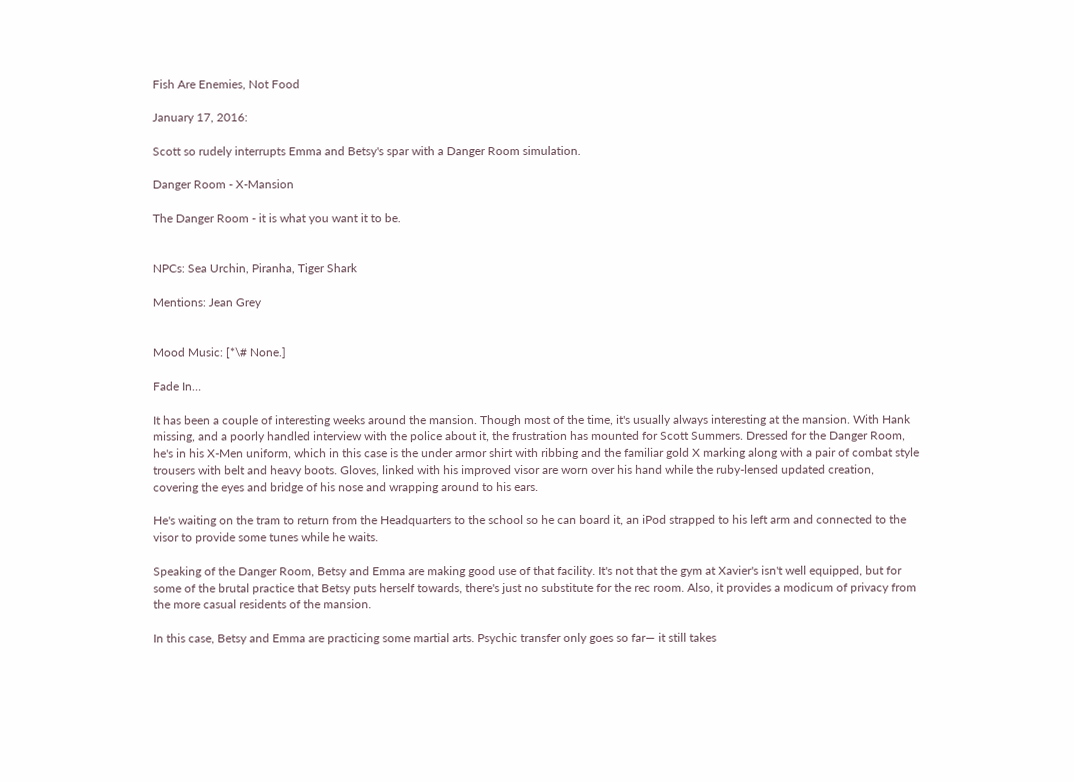Fish Are Enemies, Not Food

January 17, 2016:

Scott so rudely interrupts Emma and Betsy's spar with a Danger Room simulation.

Danger Room - X-Mansion

The Danger Room - it is what you want it to be.


NPCs: Sea Urchin, Piranha, Tiger Shark

Mentions: Jean Grey


Mood Music: [*\# None.]

Fade In…

It has been a couple of interesting weeks around the mansion. Though most of the time, it's usually always interesting at the mansion. With Hank missing, and a poorly handled interview with the police about it, the frustration has mounted for Scott Summers. Dressed for the Danger Room, he's in his X-Men uniform, which in this case is the under armor shirt with ribbing and the familiar gold X marking along with a pair of combat style trousers with belt and heavy boots. Gloves, linked with his improved visor are worn over his hand while the ruby-lensed updated creation, covering the eyes and bridge of his nose and wrapping around to his ears.

He's waiting on the tram to return from the Headquarters to the school so he can board it, an iPod strapped to his left arm and connected to the visor to provide some tunes while he waits.

Speaking of the Danger Room, Betsy and Emma are making good use of that facility. It's not that the gym at Xavier's isn't well equipped, but for some of the brutal practice that Betsy puts herself towards, there's just no substitute for the rec room. Also, it provides a modicum of privacy from the more casual residents of the mansion.

In this case, Betsy and Emma are practicing some martial arts. Psychic transfer only goes so far— it still takes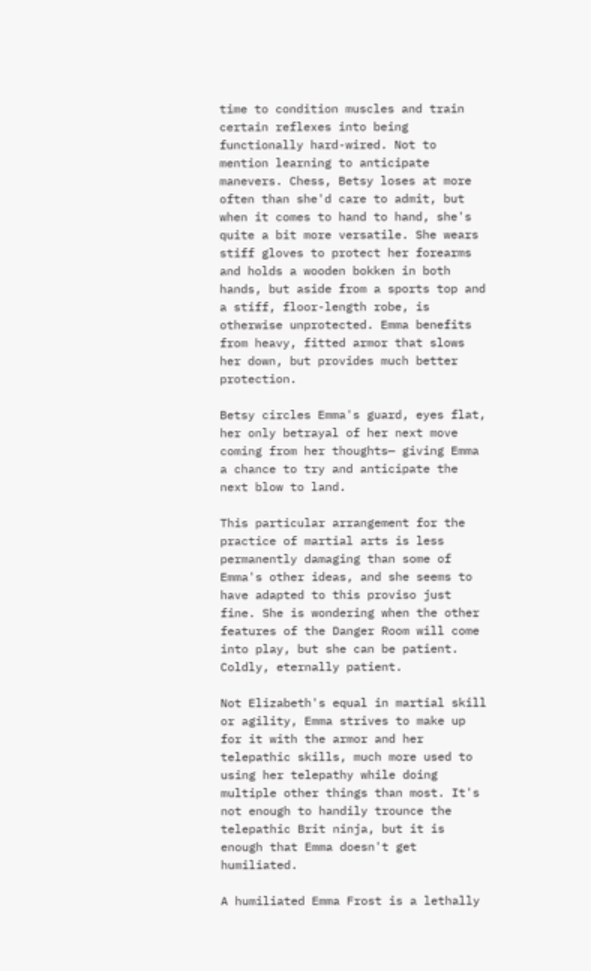time to condition muscles and train certain reflexes into being functionally hard-wired. Not to mention learning to anticipate manevers. Chess, Betsy loses at more often than she'd care to admit, but when it comes to hand to hand, she's quite a bit more versatile. She wears stiff gloves to protect her forearms and holds a wooden bokken in both hands, but aside from a sports top and a stiff, floor-length robe, is otherwise unprotected. Emma benefits from heavy, fitted armor that slows her down, but provides much better protection.

Betsy circles Emma's guard, eyes flat, her only betrayal of her next move coming from her thoughts— giving Emma a chance to try and anticipate the next blow to land.

This particular arrangement for the practice of martial arts is less permanently damaging than some of Emma's other ideas, and she seems to have adapted to this proviso just fine. She is wondering when the other features of the Danger Room will come into play, but she can be patient. Coldly, eternally patient.

Not Elizabeth's equal in martial skill or agility, Emma strives to make up for it with the armor and her telepathic skills, much more used to using her telepathy while doing multiple other things than most. It's not enough to handily trounce the telepathic Brit ninja, but it is enough that Emma doesn't get humiliated.

A humiliated Emma Frost is a lethally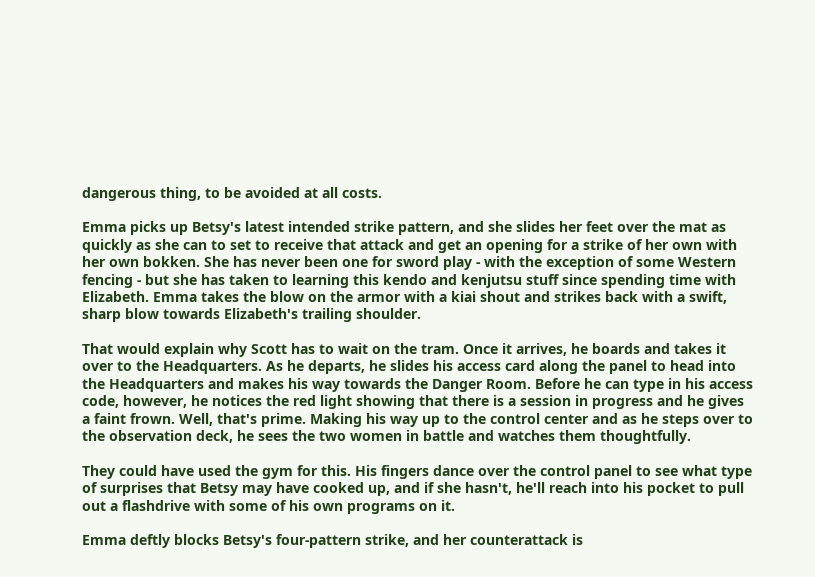dangerous thing, to be avoided at all costs.

Emma picks up Betsy's latest intended strike pattern, and she slides her feet over the mat as quickly as she can to set to receive that attack and get an opening for a strike of her own with her own bokken. She has never been one for sword play - with the exception of some Western fencing - but she has taken to learning this kendo and kenjutsu stuff since spending time with Elizabeth. Emma takes the blow on the armor with a kiai shout and strikes back with a swift, sharp blow towards Elizabeth's trailing shoulder.

That would explain why Scott has to wait on the tram. Once it arrives, he boards and takes it over to the Headquarters. As he departs, he slides his access card along the panel to head into the Headquarters and makes his way towards the Danger Room. Before he can type in his access code, however, he notices the red light showing that there is a session in progress and he gives a faint frown. Well, that's prime. Making his way up to the control center and as he steps over to the observation deck, he sees the two women in battle and watches them thoughtfully.

They could have used the gym for this. His fingers dance over the control panel to see what type of surprises that Betsy may have cooked up, and if she hasn't, he'll reach into his pocket to pull out a flashdrive with some of his own programs on it.

Emma deftly blocks Betsy's four-pattern strike, and her counterattack is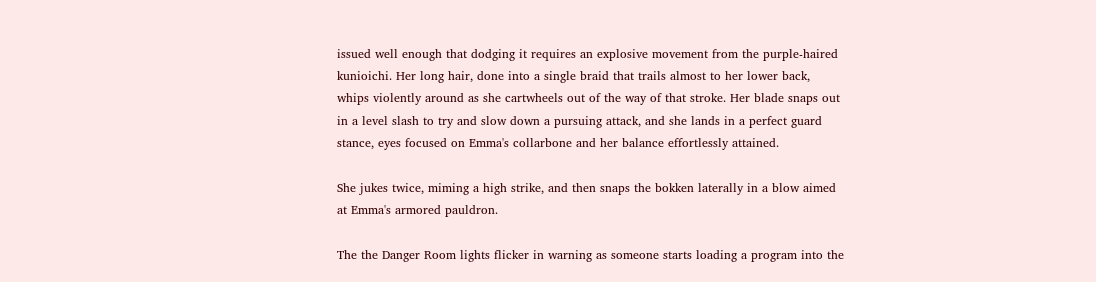issued well enough that dodging it requires an explosive movement from the purple-haired kunioichi. Her long hair, done into a single braid that trails almost to her lower back, whips violently around as she cartwheels out of the way of that stroke. Her blade snaps out in a level slash to try and slow down a pursuing attack, and she lands in a perfect guard stance, eyes focused on Emma's collarbone and her balance effortlessly attained.

She jukes twice, miming a high strike, and then snaps the bokken laterally in a blow aimed at Emma's armored pauldron.

The the Danger Room lights flicker in warning as someone starts loading a program into the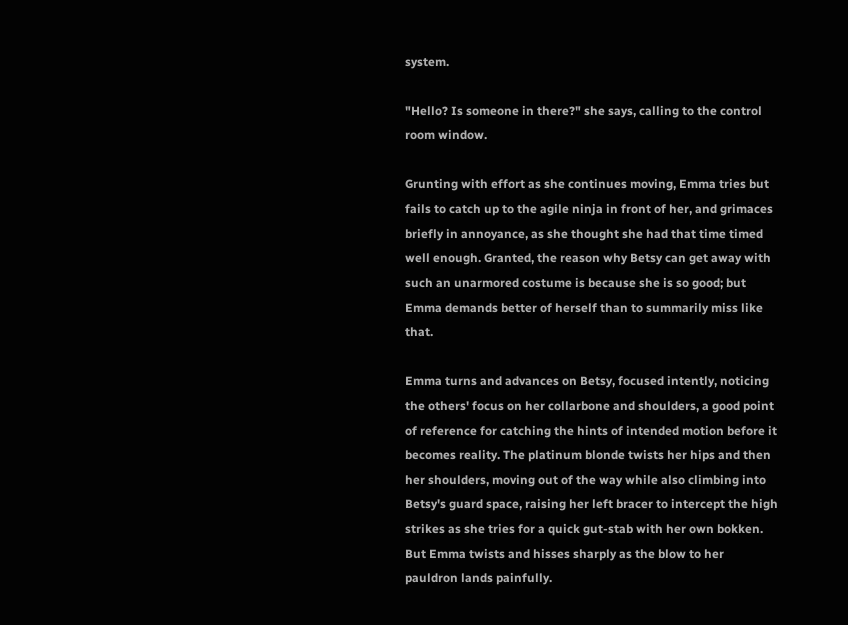system.

"Hello? Is someone in there?" she says, calling to the control room window.

Grunting with effort as she continues moving, Emma tries but fails to catch up to the agile ninja in front of her, and grimaces briefly in annoyance, as she thought she had that time timed well enough. Granted, the reason why Betsy can get away with such an unarmored costume is because she is so good; but Emma demands better of herself than to summarily miss like that.

Emma turns and advances on Betsy, focused intently, noticing the others' focus on her collarbone and shoulders, a good point of reference for catching the hints of intended motion before it becomes reality. The platinum blonde twists her hips and then her shoulders, moving out of the way while also climbing into Betsy's guard space, raising her left bracer to intercept the high strikes as she tries for a quick gut-stab with her own bokken. But Emma twists and hisses sharply as the blow to her pauldron lands painfully.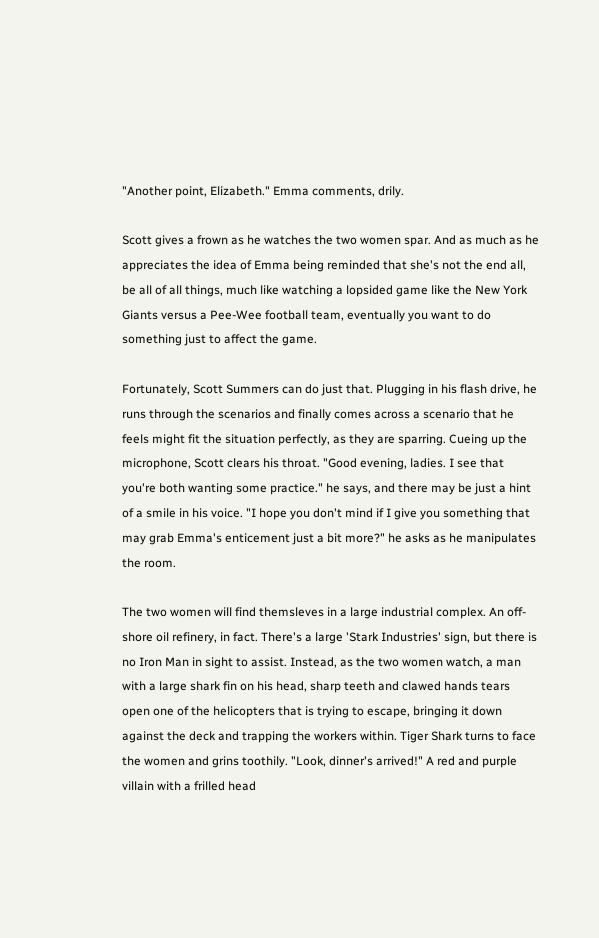"Another point, Elizabeth." Emma comments, drily.

Scott gives a frown as he watches the two women spar. And as much as he appreciates the idea of Emma being reminded that she's not the end all, be all of all things, much like watching a lopsided game like the New York Giants versus a Pee-Wee football team, eventually you want to do something just to affect the game.

Fortunately, Scott Summers can do just that. Plugging in his flash drive, he runs through the scenarios and finally comes across a scenario that he feels might fit the situation perfectly, as they are sparring. Cueing up the microphone, Scott clears his throat. "Good evening, ladies. I see that you're both wanting some practice." he says, and there may be just a hint of a smile in his voice. "I hope you don't mind if I give you something that may grab Emma's enticement just a bit more?" he asks as he manipulates the room.

The two women will find themsleves in a large industrial complex. An off-shore oil refinery, in fact. There's a large 'Stark Industries' sign, but there is no Iron Man in sight to assist. Instead, as the two women watch, a man with a large shark fin on his head, sharp teeth and clawed hands tears open one of the helicopters that is trying to escape, bringing it down against the deck and trapping the workers within. Tiger Shark turns to face the women and grins toothily. "Look, dinner's arrived!" A red and purple villain with a frilled head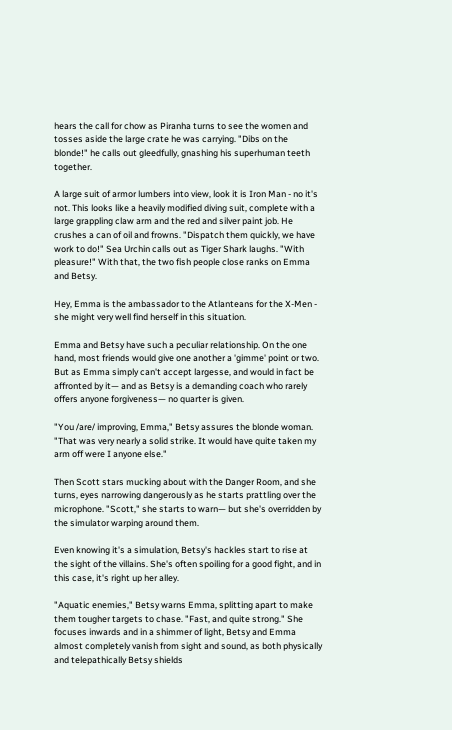hears the call for chow as Piranha turns to see the women and tosses aside the large crate he was carrying. "Dibs on the blonde!" he calls out gleedfully, gnashing his superhuman teeth together.

A large suit of armor lumbers into view, look it is Iron Man - no it's not. This looks like a heavily modified diving suit, complete with a large grappling claw arm and the red and silver paint job. He crushes a can of oil and frowns. "Dispatch them quickly, we have work to do!" Sea Urchin calls out as Tiger Shark laughs. "With pleasure!" With that, the two fish people close ranks on Emma and Betsy.

Hey, Emma is the ambassador to the Atlanteans for the X-Men - she might very well find herself in this situation.

Emma and Betsy have such a peculiar relationship. On the one hand, most friends would give one another a 'gimme' point or two. But as Emma simply can't accept largesse, and would in fact be affronted by it— and as Betsy is a demanding coach who rarely offers anyone forgiveness— no quarter is given.

"You /are/ improving, Emma," Betsy assures the blonde woman. "That was very nearly a solid strike. It would have quite taken my arm off were I anyone else."

Then Scott stars mucking about with the Danger Room, and she turns, eyes narrowing dangerously as he starts prattling over the microphone. "Scott," she starts to warn— but she's overridden by the simulator warping around them.

Even knowing it's a simulation, Betsy's hackles start to rise at the sight of the villains. She's often spoiling for a good fight, and in this case, it's right up her alley.

"Aquatic enemies," Betsy warns Emma, splitting apart to make them tougher targets to chase. "Fast, and quite strong." She focuses inwards and in a shimmer of light, Betsy and Emma almost completely vanish from sight and sound, as both physically and telepathically Betsy shields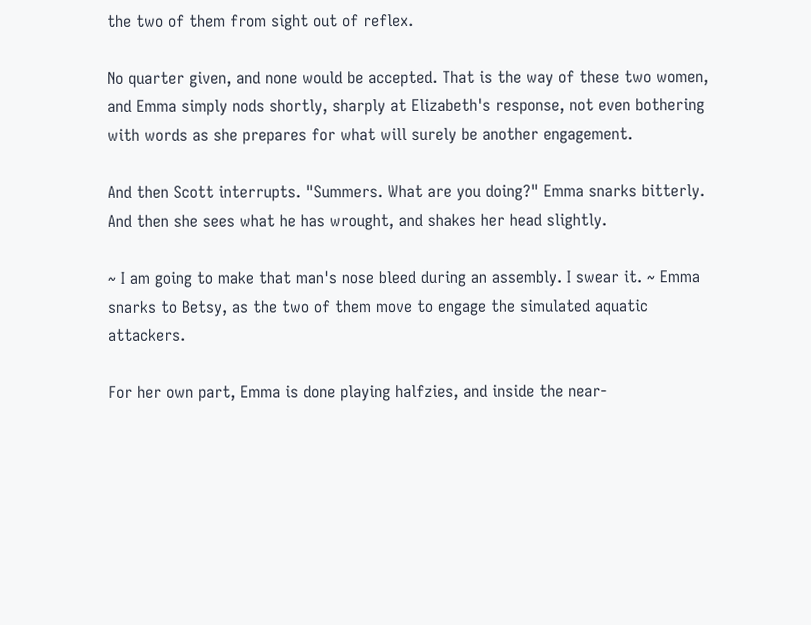the two of them from sight out of reflex.

No quarter given, and none would be accepted. That is the way of these two women, and Emma simply nods shortly, sharply at Elizabeth's response, not even bothering with words as she prepares for what will surely be another engagement.

And then Scott interrupts. "Summers. What are you doing?" Emma snarks bitterly. And then she sees what he has wrought, and shakes her head slightly.

~ I am going to make that man's nose bleed during an assembly. I swear it. ~ Emma snarks to Betsy, as the two of them move to engage the simulated aquatic attackers.

For her own part, Emma is done playing halfzies, and inside the near-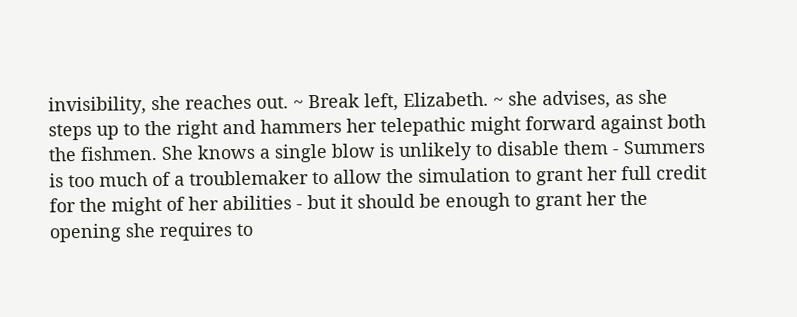invisibility, she reaches out. ~ Break left, Elizabeth. ~ she advises, as she steps up to the right and hammers her telepathic might forward against both the fishmen. She knows a single blow is unlikely to disable them - Summers is too much of a troublemaker to allow the simulation to grant her full credit for the might of her abilities - but it should be enough to grant her the opening she requires to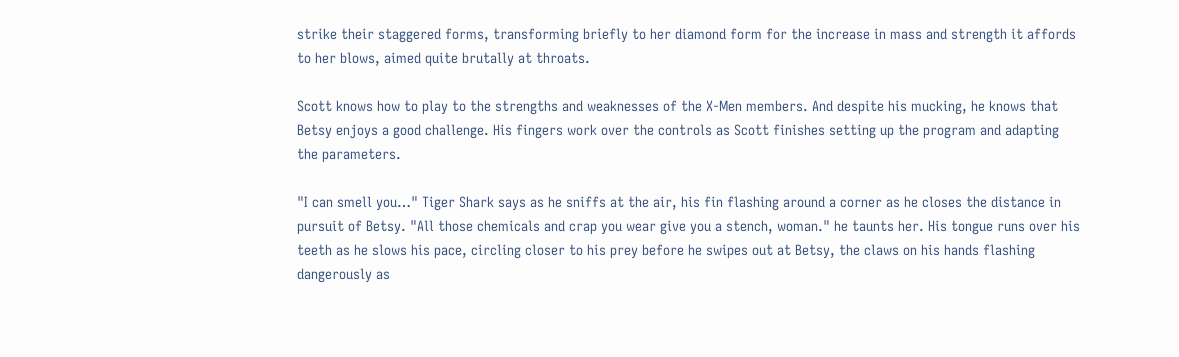strike their staggered forms, transforming briefly to her diamond form for the increase in mass and strength it affords to her blows, aimed quite brutally at throats.

Scott knows how to play to the strengths and weaknesses of the X-Men members. And despite his mucking, he knows that Betsy enjoys a good challenge. His fingers work over the controls as Scott finishes setting up the program and adapting the parameters.

"I can smell you…" Tiger Shark says as he sniffs at the air, his fin flashing around a corner as he closes the distance in pursuit of Betsy. "All those chemicals and crap you wear give you a stench, woman." he taunts her. His tongue runs over his teeth as he slows his pace, circling closer to his prey before he swipes out at Betsy, the claws on his hands flashing dangerously as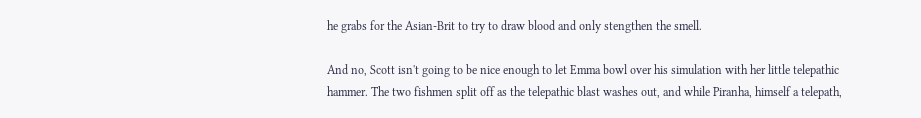he grabs for the Asian-Brit to try to draw blood and only stengthen the smell.

And no, Scott isn't going to be nice enough to let Emma bowl over his simulation with her little telepathic hammer. The two fishmen split off as the telepathic blast washes out, and while Piranha, himself a telepath,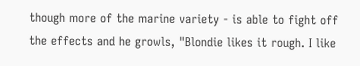though more of the marine variety - is able to fight off the effects and he growls, "Blondie likes it rough. I like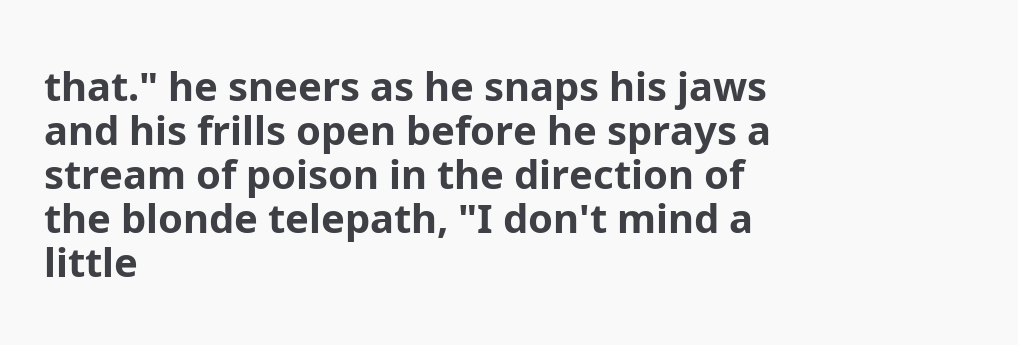that." he sneers as he snaps his jaws and his frills open before he sprays a stream of poison in the direction of the blonde telepath, "I don't mind a little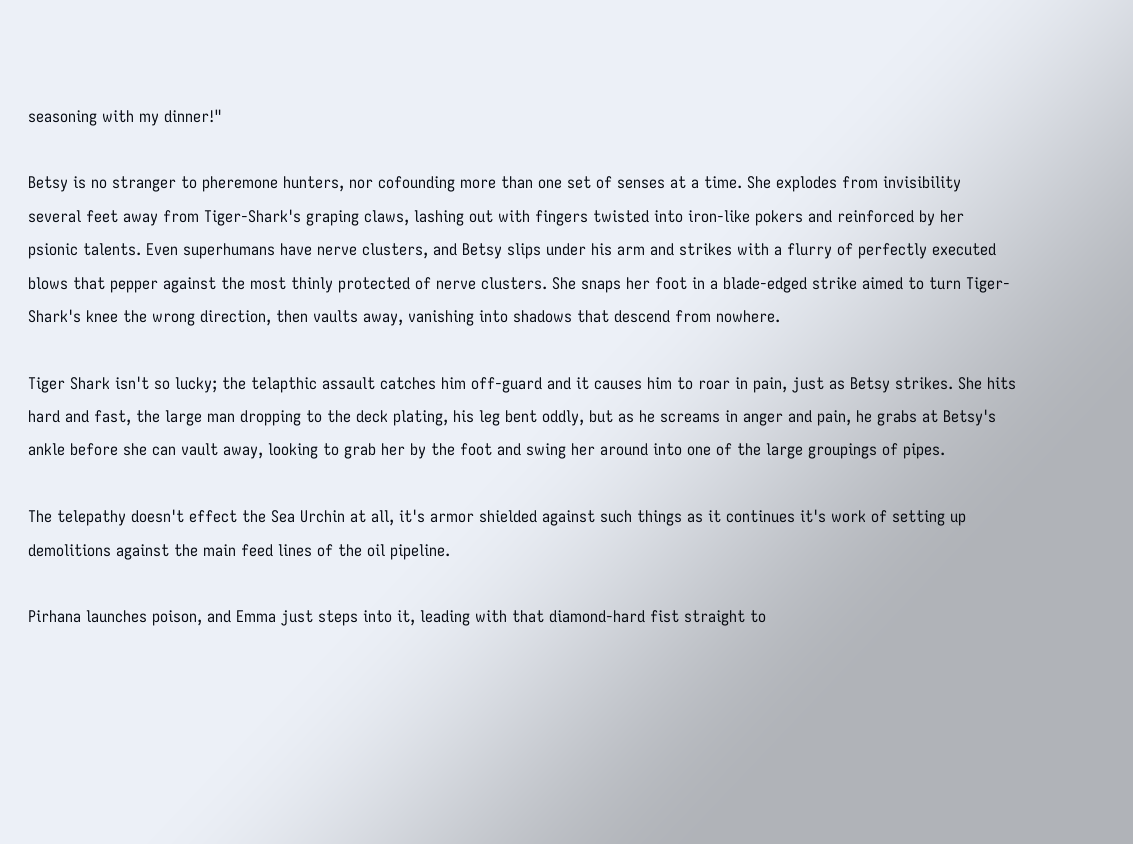seasoning with my dinner!"

Betsy is no stranger to pheremone hunters, nor cofounding more than one set of senses at a time. She explodes from invisibility several feet away from Tiger-Shark's graping claws, lashing out with fingers twisted into iron-like pokers and reinforced by her psionic talents. Even superhumans have nerve clusters, and Betsy slips under his arm and strikes with a flurry of perfectly executed blows that pepper against the most thinly protected of nerve clusters. She snaps her foot in a blade-edged strike aimed to turn Tiger-Shark's knee the wrong direction, then vaults away, vanishing into shadows that descend from nowhere.

Tiger Shark isn't so lucky; the telapthic assault catches him off-guard and it causes him to roar in pain, just as Betsy strikes. She hits hard and fast, the large man dropping to the deck plating, his leg bent oddly, but as he screams in anger and pain, he grabs at Betsy's ankle before she can vault away, looking to grab her by the foot and swing her around into one of the large groupings of pipes.

The telepathy doesn't effect the Sea Urchin at all, it's armor shielded against such things as it continues it's work of setting up demolitions against the main feed lines of the oil pipeline.

Pirhana launches poison, and Emma just steps into it, leading with that diamond-hard fist straight to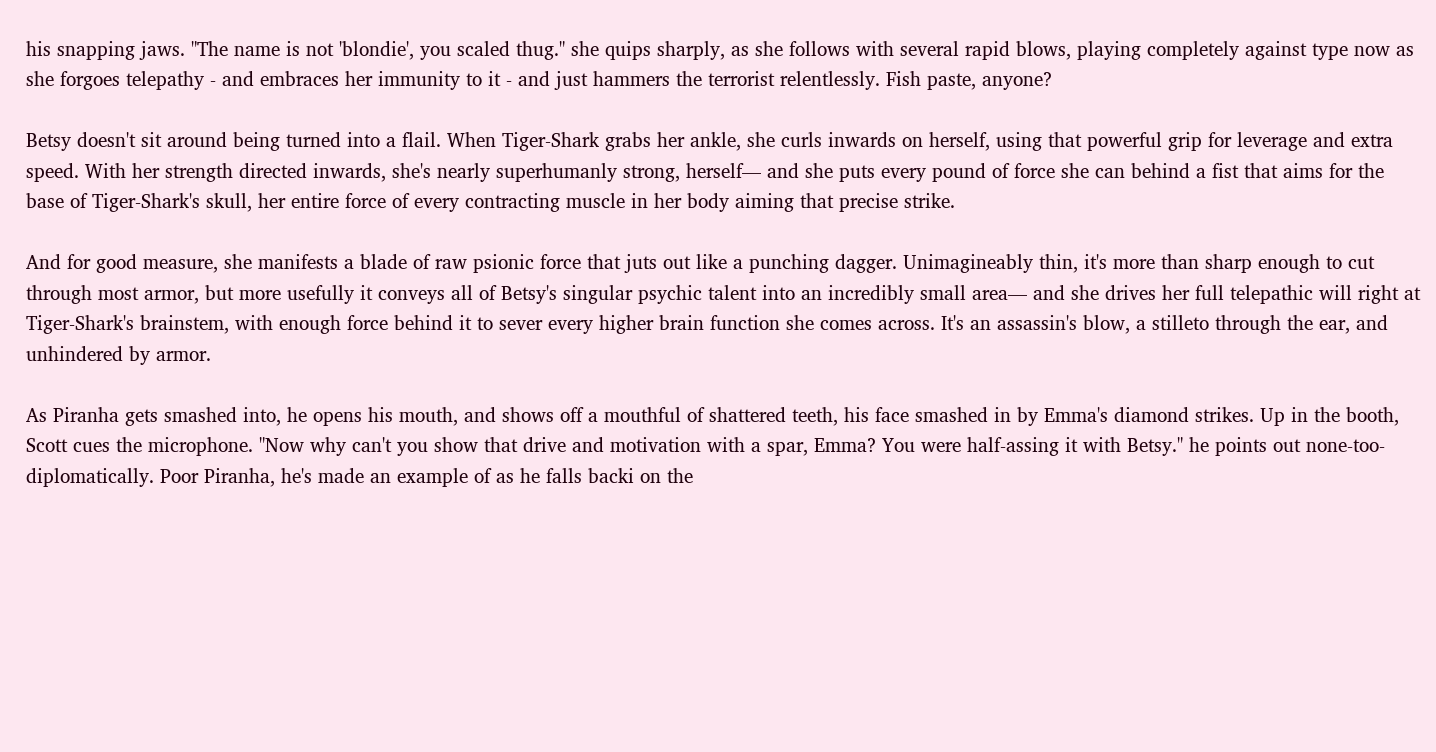his snapping jaws. "The name is not 'blondie', you scaled thug." she quips sharply, as she follows with several rapid blows, playing completely against type now as she forgoes telepathy - and embraces her immunity to it - and just hammers the terrorist relentlessly. Fish paste, anyone?

Betsy doesn't sit around being turned into a flail. When Tiger-Shark grabs her ankle, she curls inwards on herself, using that powerful grip for leverage and extra speed. With her strength directed inwards, she's nearly superhumanly strong, herself— and she puts every pound of force she can behind a fist that aims for the base of Tiger-Shark's skull, her entire force of every contracting muscle in her body aiming that precise strike.

And for good measure, she manifests a blade of raw psionic force that juts out like a punching dagger. Unimagineably thin, it's more than sharp enough to cut through most armor, but more usefully it conveys all of Betsy's singular psychic talent into an incredibly small area— and she drives her full telepathic will right at Tiger-Shark's brainstem, with enough force behind it to sever every higher brain function she comes across. It's an assassin's blow, a stilleto through the ear, and unhindered by armor.

As Piranha gets smashed into, he opens his mouth, and shows off a mouthful of shattered teeth, his face smashed in by Emma's diamond strikes. Up in the booth, Scott cues the microphone. "Now why can't you show that drive and motivation with a spar, Emma? You were half-assing it with Betsy." he points out none-too-diplomatically. Poor Piranha, he's made an example of as he falls backi on the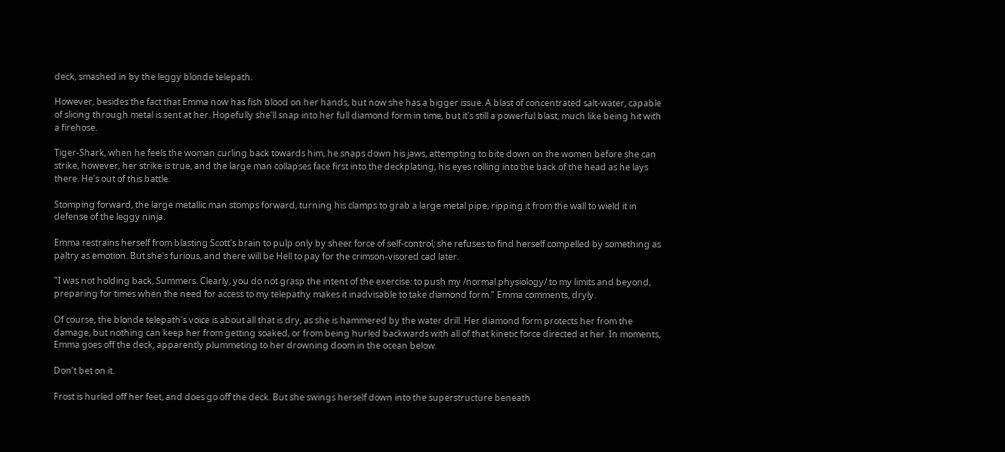deck, smashed in by the leggy blonde telepath.

However, besides the fact that Emma now has fish blood on her hands, but now she has a bigger issue. A blast of concentrated salt-water, capable of slicing through metal is sent at her. Hopefully she'll snap into her full diamond form in time, but it's still a powerful blast, much like being hit with a firehose.

Tiger-Shark, when he feels the woman curling back towards him, he snaps down his jaws, attempting to bite down on the women before she can strike, however, her strike is true, and the large man collapses face first into the deckplating, his eyes rolling into the back of the head as he lays there. He's out of this battle.

Stomping forward, the large metallic man stomps forward, turning his clamps to grab a large metal pipe, ripping it from the wall to wield it in defense of the leggy ninja.

Emma restrains herself from blasting Scott's brain to pulp only by sheer force of self-control; she refuses to find herself compelled by something as paltry as emotion. But she's furious, and there will be Hell to pay for the crimson-visored cad later.

"I was not holding back, Summers. Clearly, you do not grasp the intent of the exercise: to push my /normal physiology/ to my limits and beyond, preparing for times when the need for access to my telepathy makes it inadvisable to take diamond form." Emma comments, dryly.

Of course, the blonde telepath's voice is about all that is dry, as she is hammered by the water drill. Her diamond form protects her from the damage, but nothing can keep her from getting soaked, or from being hurled backwards with all of that kinetic force directed at her. In moments, Emma goes off the deck, apparently plummeting to her drowning doom in the ocean below.

Don't bet on it.

Frost is hurled off her feet, and does go off the deck. But she swings herself down into the superstructure beneath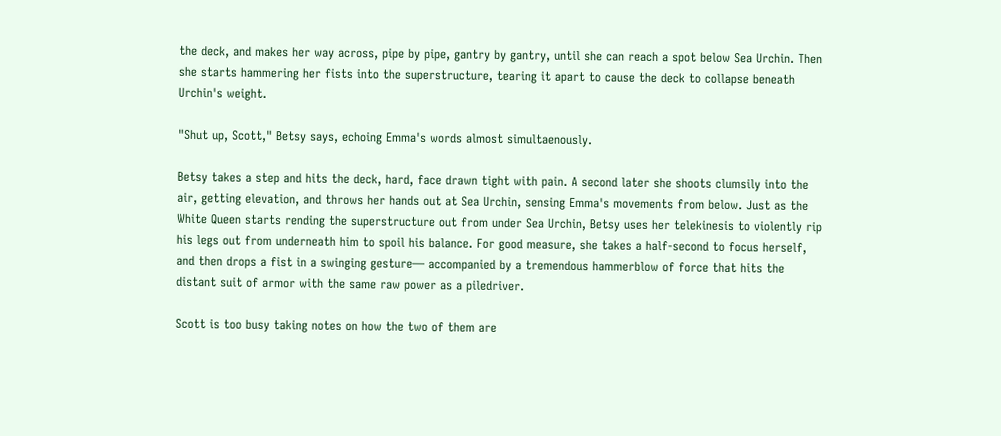the deck, and makes her way across, pipe by pipe, gantry by gantry, until she can reach a spot below Sea Urchin. Then she starts hammering her fists into the superstructure, tearing it apart to cause the deck to collapse beneath Urchin's weight.

"Shut up, Scott," Betsy says, echoing Emma's words almost simultaenously.

Betsy takes a step and hits the deck, hard, face drawn tight with pain. A second later she shoots clumsily into the air, getting elevation, and throws her hands out at Sea Urchin, sensing Emma's movements from below. Just as the White Queen starts rending the superstructure out from under Sea Urchin, Betsy uses her telekinesis to violently rip his legs out from underneath him to spoil his balance. For good measure, she takes a half-second to focus herself, and then drops a fist in a swinging gesture— accompanied by a tremendous hammerblow of force that hits the distant suit of armor with the same raw power as a piledriver.

Scott is too busy taking notes on how the two of them are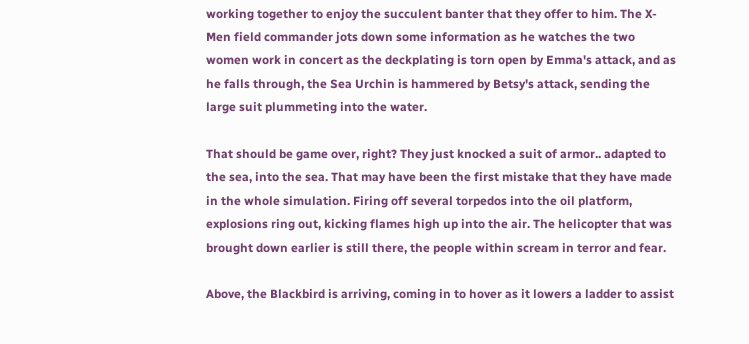working together to enjoy the succulent banter that they offer to him. The X-Men field commander jots down some information as he watches the two women work in concert as the deckplating is torn open by Emma's attack, and as he falls through, the Sea Urchin is hammered by Betsy's attack, sending the large suit plummeting into the water.

That should be game over, right? They just knocked a suit of armor.. adapted to the sea, into the sea. That may have been the first mistake that they have made in the whole simulation. Firing off several torpedos into the oil platform, explosions ring out, kicking flames high up into the air. The helicopter that was brought down earlier is still there, the people within scream in terror and fear.

Above, the Blackbird is arriving, coming in to hover as it lowers a ladder to assist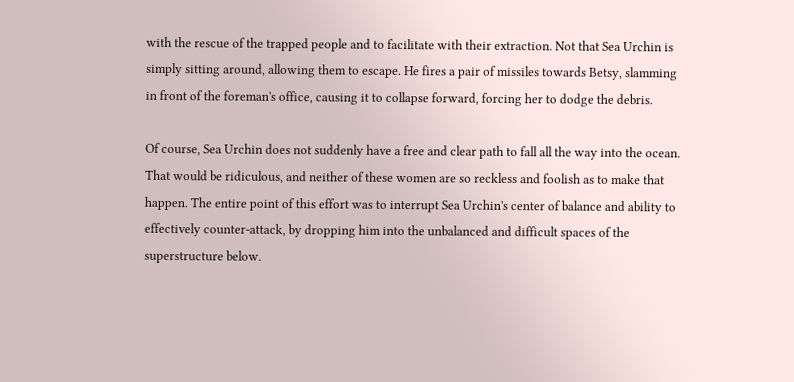with the rescue of the trapped people and to facilitate with their extraction. Not that Sea Urchin is simply sitting around, allowing them to escape. He fires a pair of missiles towards Betsy, slamming in front of the foreman's office, causing it to collapse forward, forcing her to dodge the debris.

Of course, Sea Urchin does not suddenly have a free and clear path to fall all the way into the ocean. That would be ridiculous, and neither of these women are so reckless and foolish as to make that happen. The entire point of this effort was to interrupt Sea Urchin's center of balance and ability to effectively counter-attack, by dropping him into the unbalanced and difficult spaces of the superstructure below.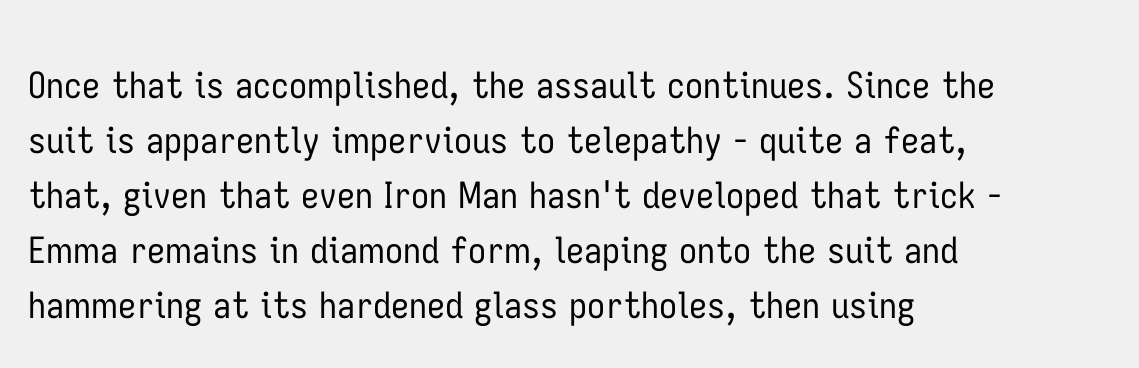Once that is accomplished, the assault continues. Since the suit is apparently impervious to telepathy - quite a feat, that, given that even Iron Man hasn't developed that trick - Emma remains in diamond form, leaping onto the suit and hammering at its hardened glass portholes, then using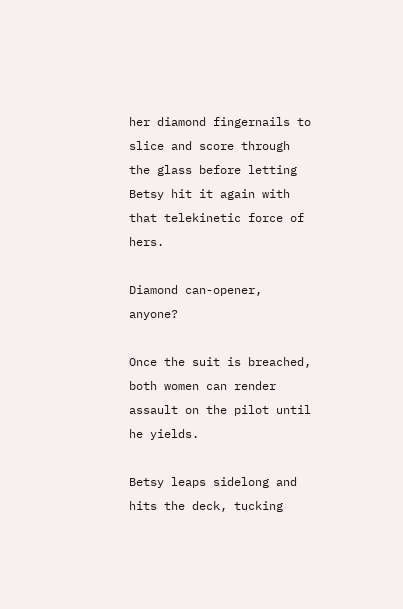her diamond fingernails to slice and score through the glass before letting Betsy hit it again with that telekinetic force of hers.

Diamond can-opener, anyone?

Once the suit is breached, both women can render assault on the pilot until he yields.

Betsy leaps sidelong and hits the deck, tucking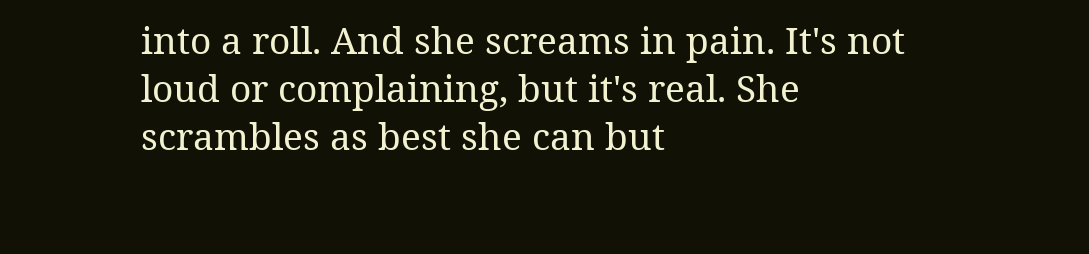into a roll. And she screams in pain. It's not loud or complaining, but it's real. She scrambles as best she can but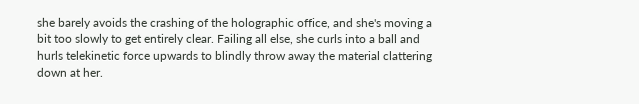she barely avoids the crashing of the holographic office, and she's moving a bit too slowly to get entirely clear. Failing all else, she curls into a ball and hurls telekinetic force upwards to blindly throw away the material clattering down at her.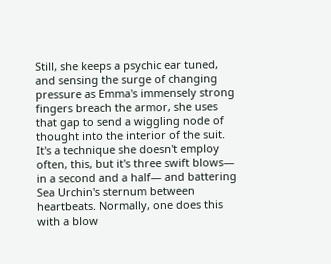Still, she keeps a psychic ear tuned, and sensing the surge of changing pressure as Emma's immensely strong fingers breach the armor, she uses that gap to send a wiggling node of thought into the interior of the suit. It's a technique she doesn't employ often, this, but it's three swift blows— in a second and a half— and battering Sea Urchin's sternum between heartbeats. Normally, one does this with a blow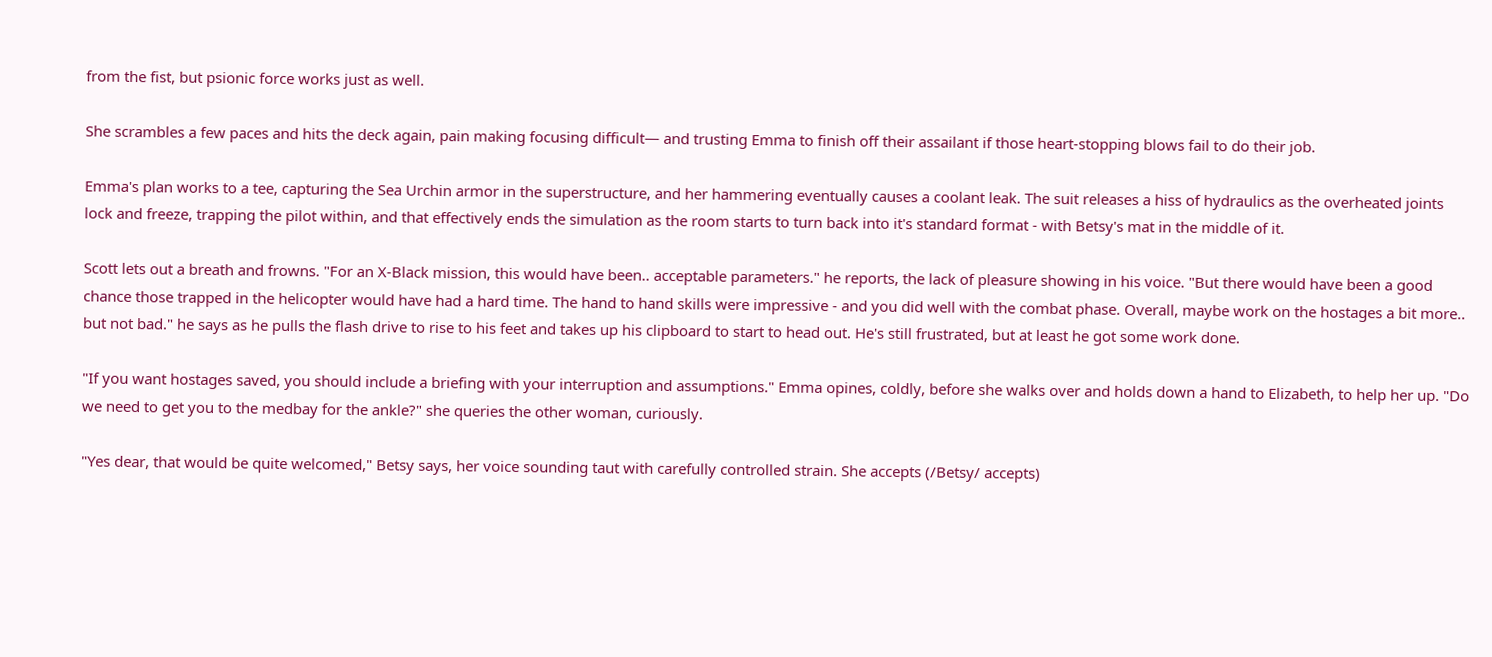from the fist, but psionic force works just as well.

She scrambles a few paces and hits the deck again, pain making focusing difficult— and trusting Emma to finish off their assailant if those heart-stopping blows fail to do their job.

Emma's plan works to a tee, capturing the Sea Urchin armor in the superstructure, and her hammering eventually causes a coolant leak. The suit releases a hiss of hydraulics as the overheated joints lock and freeze, trapping the pilot within, and that effectively ends the simulation as the room starts to turn back into it's standard format - with Betsy's mat in the middle of it.

Scott lets out a breath and frowns. "For an X-Black mission, this would have been.. acceptable parameters." he reports, the lack of pleasure showing in his voice. "But there would have been a good chance those trapped in the helicopter would have had a hard time. The hand to hand skills were impressive - and you did well with the combat phase. Overall, maybe work on the hostages a bit more.. but not bad." he says as he pulls the flash drive to rise to his feet and takes up his clipboard to start to head out. He's still frustrated, but at least he got some work done.

"If you want hostages saved, you should include a briefing with your interruption and assumptions." Emma opines, coldly, before she walks over and holds down a hand to Elizabeth, to help her up. "Do we need to get you to the medbay for the ankle?" she queries the other woman, curiously.

"Yes dear, that would be quite welcomed," Betsy says, her voice sounding taut with carefully controlled strain. She accepts (/Betsy/ accepts)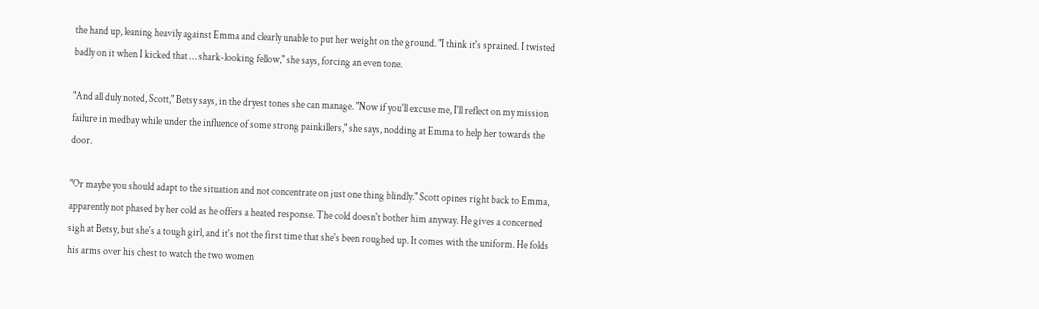the hand up, leaning heavily against Emma and clearly unable to put her weight on the ground. "I think it's sprained. I twisted badly on it when I kicked that … shark-looking fellow," she says, forcing an even tone.

"And all duly noted, Scott," Betsy says, in the dryest tones she can manage. "Now if you'll excuse me, I'll reflect on my mission failure in medbay while under the influence of some strong painkillers," she says, nodding at Emma to help her towards the door.

"Or maybe you should adapt to the situation and not concentrate on just one thing blindly." Scott opines right back to Emma, apparently not phased by her cold as he offers a heated response. The cold doesn't bother him anyway. He gives a concerned sigh at Betsy, but she's a tough girl, and it's not the first time that she's been roughed up. It comes with the uniform. He folds his arms over his chest to watch the two women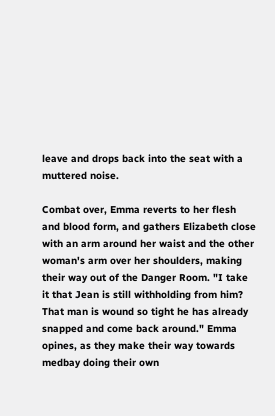leave and drops back into the seat with a muttered noise.

Combat over, Emma reverts to her flesh and blood form, and gathers Elizabeth close with an arm around her waist and the other woman's arm over her shoulders, making their way out of the Danger Room. "I take it that Jean is still withholding from him? That man is wound so tight he has already snapped and come back around." Emma opines, as they make their way towards medbay doing their own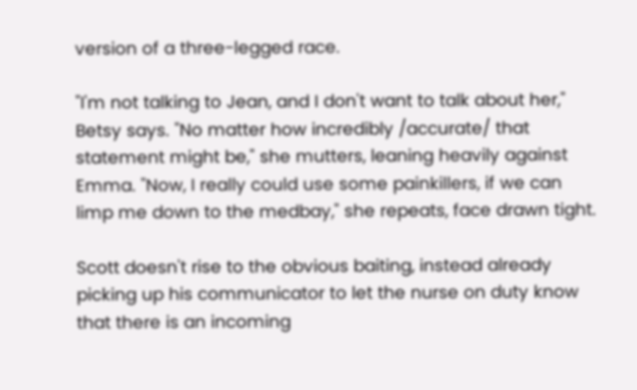version of a three-legged race.

"I'm not talking to Jean, and I don't want to talk about her," Betsy says. "No matter how incredibly /accurate/ that statement might be," she mutters, leaning heavily against Emma. "Now, I really could use some painkillers, if we can limp me down to the medbay," she repeats, face drawn tight.

Scott doesn't rise to the obvious baiting, instead already picking up his communicator to let the nurse on duty know that there is an incoming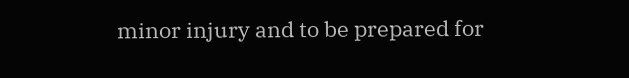minor injury and to be prepared for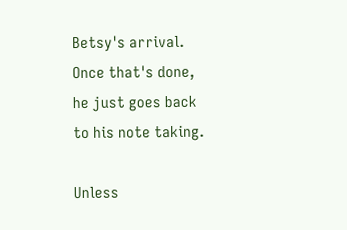Betsy's arrival. Once that's done, he just goes back to his note taking.

Unless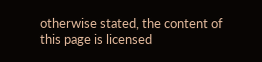otherwise stated, the content of this page is licensed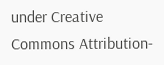under Creative Commons Attribution-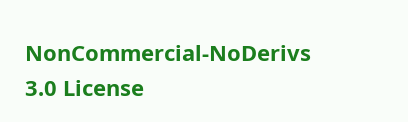NonCommercial-NoDerivs 3.0 License